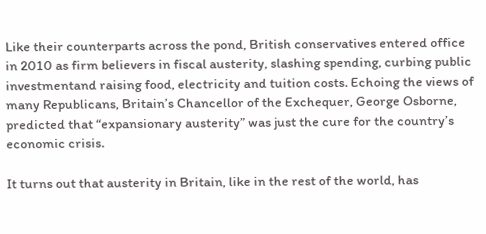Like their counterparts across the pond, British conservatives entered office in 2010 as firm believers in fiscal austerity, slashing spending, curbing public investmentand raising food, electricity and tuition costs. Echoing the views of many Republicans, Britain’s Chancellor of the Exchequer, George Osborne, predicted that “expansionary austerity” was just the cure for the country’s economic crisis.

It turns out that austerity in Britain, like in the rest of the world, has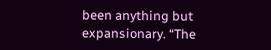been anything but expansionary. “The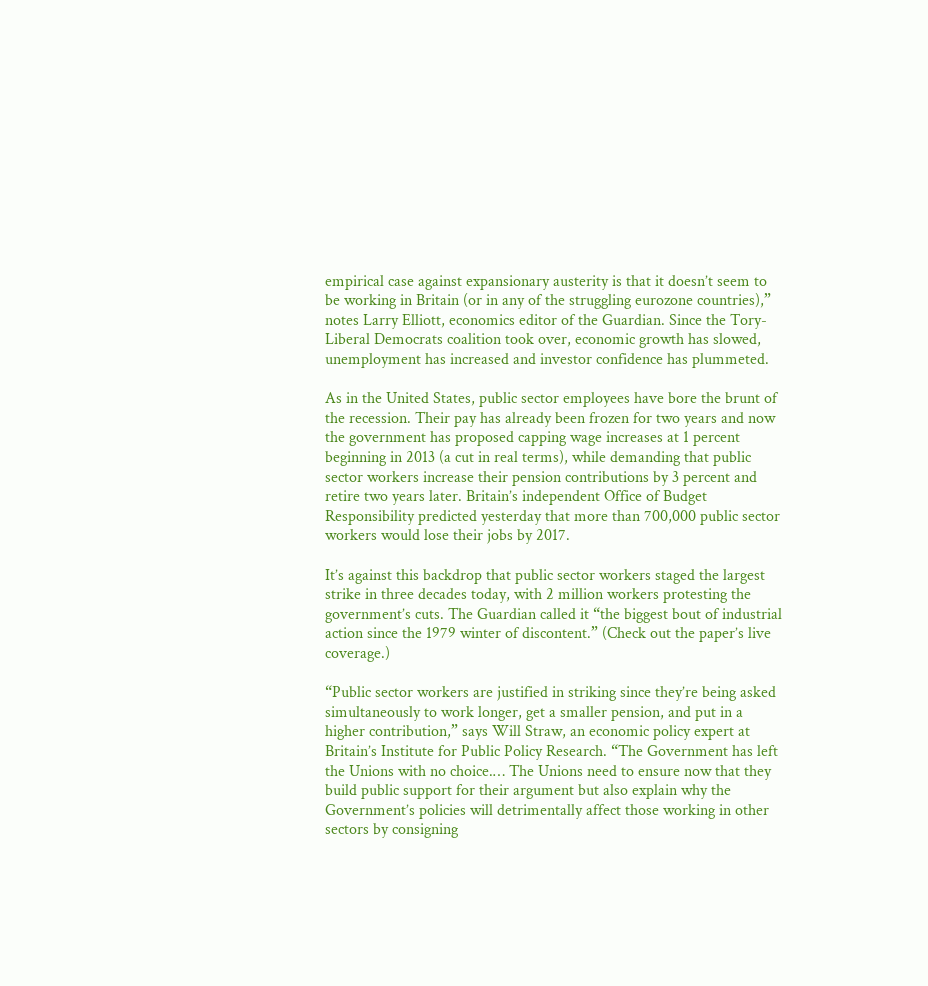empirical case against expansionary austerity is that it doesn’t seem to be working in Britain (or in any of the struggling eurozone countries),” notes Larry Elliott, economics editor of the Guardian. Since the Tory-Liberal Democrats coalition took over, economic growth has slowed, unemployment has increased and investor confidence has plummeted.

As in the United States, public sector employees have bore the brunt of the recession. Their pay has already been frozen for two years and now the government has proposed capping wage increases at 1 percent beginning in 2013 (a cut in real terms), while demanding that public sector workers increase their pension contributions by 3 percent and retire two years later. Britain’s independent Office of Budget Responsibility predicted yesterday that more than 700,000 public sector workers would lose their jobs by 2017.

It’s against this backdrop that public sector workers staged the largest strike in three decades today, with 2 million workers protesting the government’s cuts. The Guardian called it “the biggest bout of industrial action since the 1979 winter of discontent.” (Check out the paper’s live coverage.)

“Public sector workers are justified in striking since they’re being asked simultaneously to work longer, get a smaller pension, and put in a higher contribution,” says Will Straw, an economic policy expert at Britain’s Institute for Public Policy Research. “The Government has left the Unions with no choice.… The Unions need to ensure now that they build public support for their argument but also explain why the Government’s policies will detrimentally affect those working in other sectors by consigning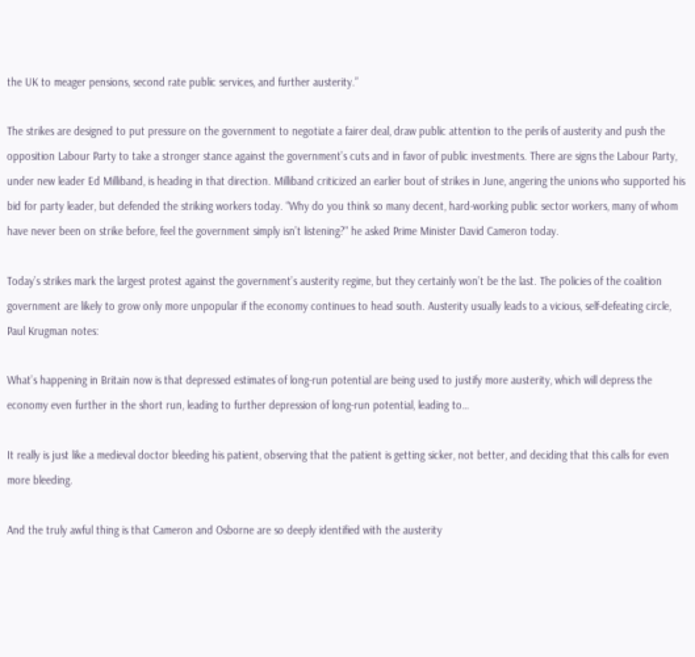the UK to meager pensions, second rate public services, and further austerity.”

The strikes are designed to put pressure on the government to negotiate a fairer deal, draw public attention to the perils of austerity and push the opposition Labour Party to take a stronger stance against the government’s cuts and in favor of public investments. There are signs the Labour Party, under new leader Ed Milliband, is heading in that direction. Milliband criticized an earlier bout of strikes in June, angering the unions who supported his bid for party leader, but defended the striking workers today. “Why do you think so many decent, hard-working public sector workers, many of whom have never been on strike before, feel the government simply isn’t listening?" he asked Prime Minister David Cameron today.

Today’s strikes mark the largest protest against the government’s austerity regime, but they certainly won’t be the last. The policies of the coalition government are likely to grow only more unpopular if the economy continues to head south. Austerity usually leads to a vicious, self-defeating circle, Paul Krugman notes:

What’s happening in Britain now is that depressed estimates of long-run potential are being used to justify more austerity, which will depress the economy even further in the short run, leading to further depression of long-run potential, leading to…

It really is just like a medieval doctor bleeding his patient, observing that the patient is getting sicker, not better, and deciding that this calls for even more bleeding.

And the truly awful thing is that Cameron and Osborne are so deeply identified with the austerity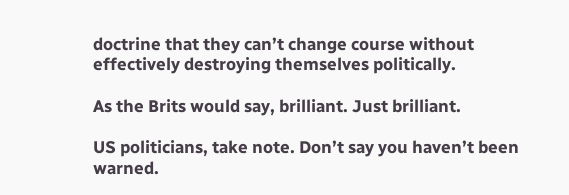doctrine that they can’t change course without effectively destroying themselves politically.

As the Brits would say, brilliant. Just brilliant.

US politicians, take note. Don’t say you haven’t been warned.